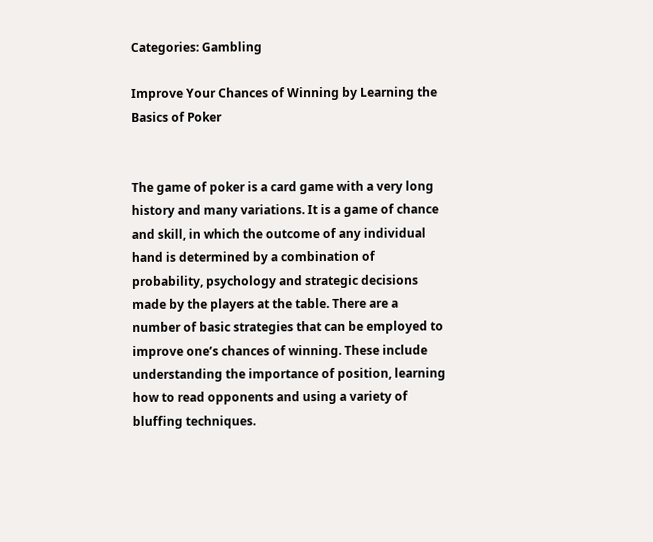Categories: Gambling

Improve Your Chances of Winning by Learning the Basics of Poker


The game of poker is a card game with a very long history and many variations. It is a game of chance and skill, in which the outcome of any individual hand is determined by a combination of probability, psychology and strategic decisions made by the players at the table. There are a number of basic strategies that can be employed to improve one’s chances of winning. These include understanding the importance of position, learning how to read opponents and using a variety of bluffing techniques.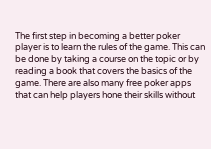The first step in becoming a better poker player is to learn the rules of the game. This can be done by taking a course on the topic or by reading a book that covers the basics of the game. There are also many free poker apps that can help players hone their skills without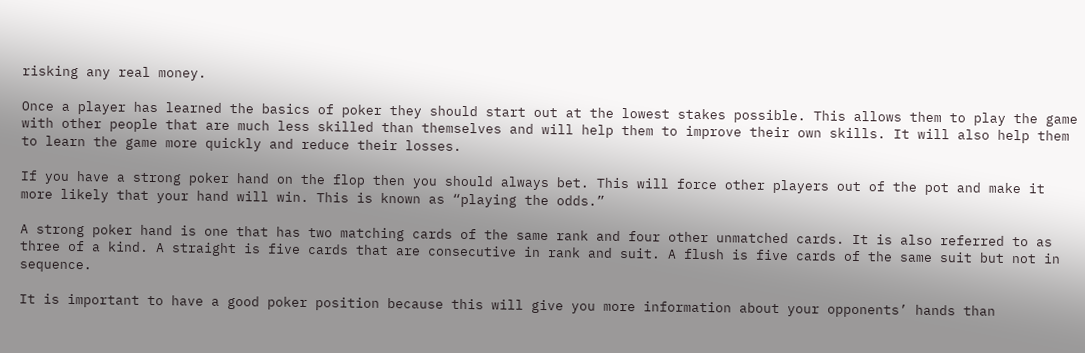risking any real money.

Once a player has learned the basics of poker they should start out at the lowest stakes possible. This allows them to play the game with other people that are much less skilled than themselves and will help them to improve their own skills. It will also help them to learn the game more quickly and reduce their losses.

If you have a strong poker hand on the flop then you should always bet. This will force other players out of the pot and make it more likely that your hand will win. This is known as “playing the odds.”

A strong poker hand is one that has two matching cards of the same rank and four other unmatched cards. It is also referred to as three of a kind. A straight is five cards that are consecutive in rank and suit. A flush is five cards of the same suit but not in sequence.

It is important to have a good poker position because this will give you more information about your opponents’ hands than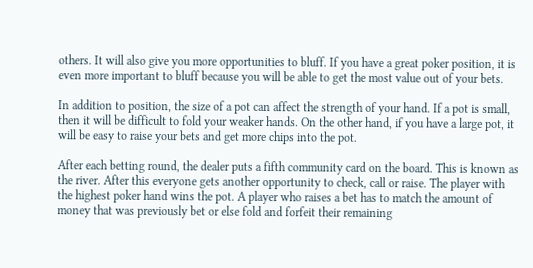others. It will also give you more opportunities to bluff. If you have a great poker position, it is even more important to bluff because you will be able to get the most value out of your bets.

In addition to position, the size of a pot can affect the strength of your hand. If a pot is small, then it will be difficult to fold your weaker hands. On the other hand, if you have a large pot, it will be easy to raise your bets and get more chips into the pot.

After each betting round, the dealer puts a fifth community card on the board. This is known as the river. After this everyone gets another opportunity to check, call or raise. The player with the highest poker hand wins the pot. A player who raises a bet has to match the amount of money that was previously bet or else fold and forfeit their remaining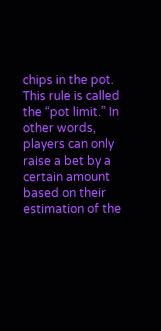chips in the pot. This rule is called the “pot limit.” In other words, players can only raise a bet by a certain amount based on their estimation of the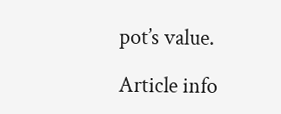pot’s value.

Article info